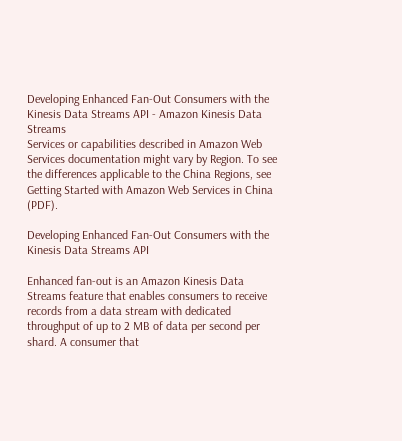Developing Enhanced Fan-Out Consumers with the Kinesis Data Streams API - Amazon Kinesis Data Streams
Services or capabilities described in Amazon Web Services documentation might vary by Region. To see the differences applicable to the China Regions, see Getting Started with Amazon Web Services in China (PDF).

Developing Enhanced Fan-Out Consumers with the Kinesis Data Streams API

Enhanced fan-out is an Amazon Kinesis Data Streams feature that enables consumers to receive records from a data stream with dedicated throughput of up to 2 MB of data per second per shard. A consumer that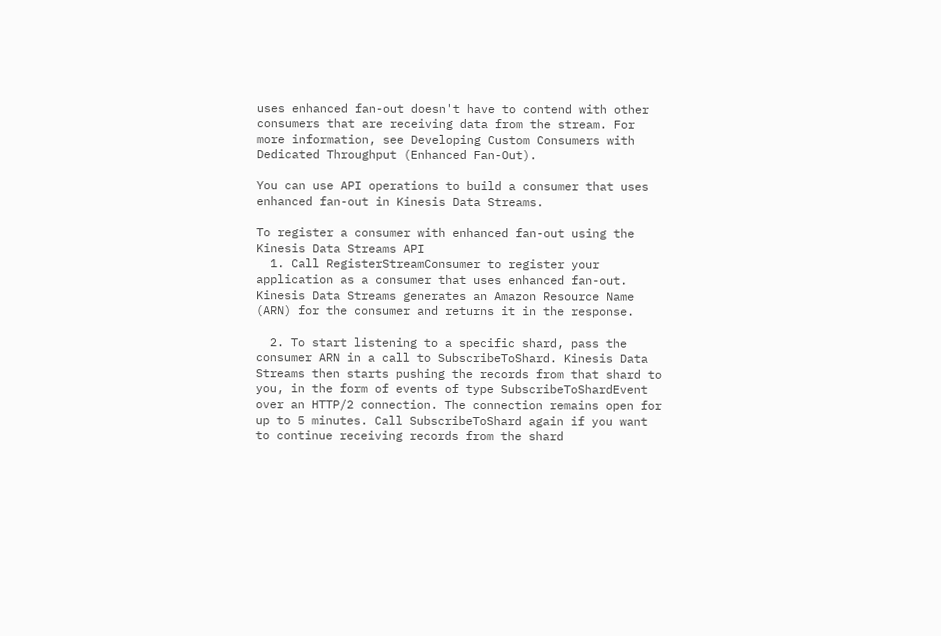uses enhanced fan-out doesn't have to contend with other consumers that are receiving data from the stream. For more information, see Developing Custom Consumers with Dedicated Throughput (Enhanced Fan-Out).

You can use API operations to build a consumer that uses enhanced fan-out in Kinesis Data Streams.

To register a consumer with enhanced fan-out using the Kinesis Data Streams API
  1. Call RegisterStreamConsumer to register your application as a consumer that uses enhanced fan-out. Kinesis Data Streams generates an Amazon Resource Name (ARN) for the consumer and returns it in the response.

  2. To start listening to a specific shard, pass the consumer ARN in a call to SubscribeToShard. Kinesis Data Streams then starts pushing the records from that shard to you, in the form of events of type SubscribeToShardEvent over an HTTP/2 connection. The connection remains open for up to 5 minutes. Call SubscribeToShard again if you want to continue receiving records from the shard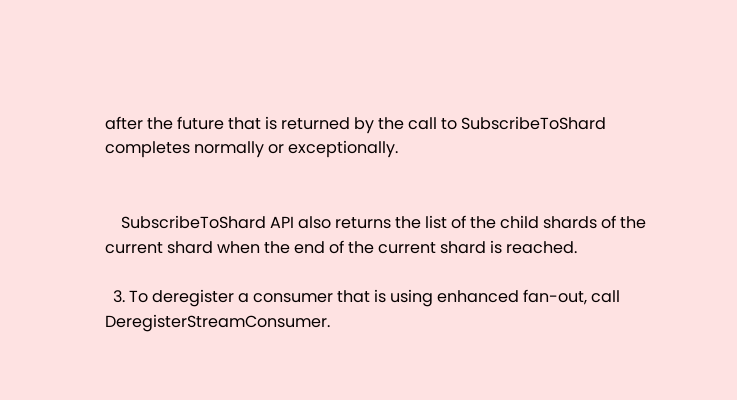after the future that is returned by the call to SubscribeToShard completes normally or exceptionally.


    SubscribeToShard API also returns the list of the child shards of the current shard when the end of the current shard is reached.

  3. To deregister a consumer that is using enhanced fan-out, call DeregisterStreamConsumer.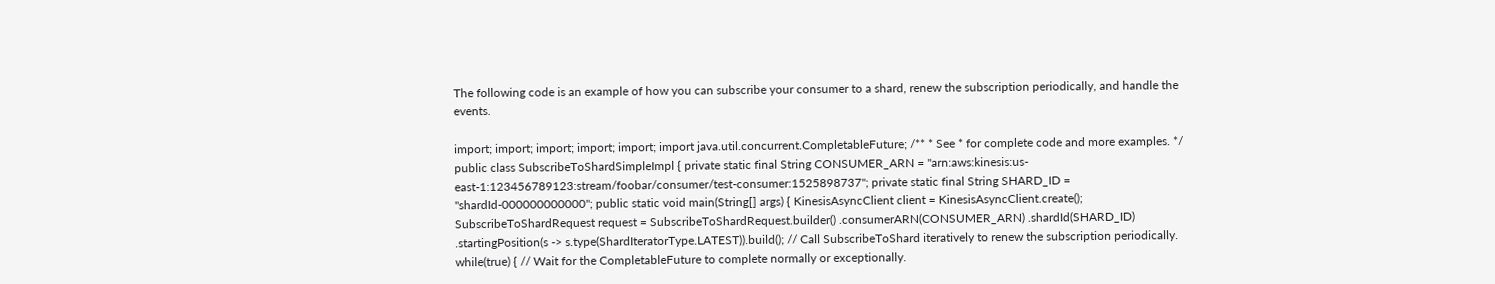The following code is an example of how you can subscribe your consumer to a shard, renew the subscription periodically, and handle the events.

import; import; import; import; import; import java.util.concurrent.CompletableFuture; /** * See * for complete code and more examples. */ public class SubscribeToShardSimpleImpl { private static final String CONSUMER_ARN = "arn:aws:kinesis:us-east-1:123456789123:stream/foobar/consumer/test-consumer:1525898737"; private static final String SHARD_ID = "shardId-000000000000"; public static void main(String[] args) { KinesisAsyncClient client = KinesisAsyncClient.create(); SubscribeToShardRequest request = SubscribeToShardRequest.builder() .consumerARN(CONSUMER_ARN) .shardId(SHARD_ID) .startingPosition(s -> s.type(ShardIteratorType.LATEST)).build(); // Call SubscribeToShard iteratively to renew the subscription periodically. while(true) { // Wait for the CompletableFuture to complete normally or exceptionally.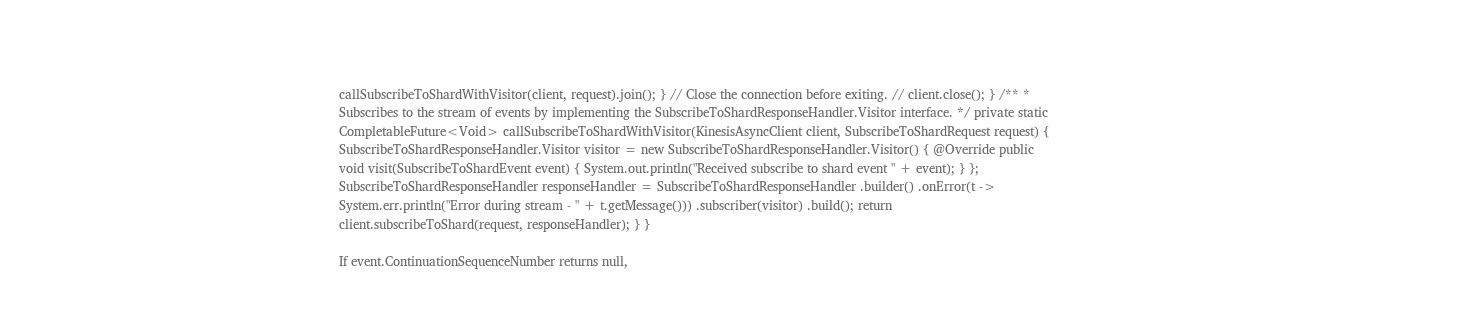callSubscribeToShardWithVisitor(client, request).join(); } // Close the connection before exiting. // client.close(); } /** * Subscribes to the stream of events by implementing the SubscribeToShardResponseHandler.Visitor interface. */ private static CompletableFuture<Void> callSubscribeToShardWithVisitor(KinesisAsyncClient client, SubscribeToShardRequest request) { SubscribeToShardResponseHandler.Visitor visitor = new SubscribeToShardResponseHandler.Visitor() { @Override public void visit(SubscribeToShardEvent event) { System.out.println("Received subscribe to shard event " + event); } }; SubscribeToShardResponseHandler responseHandler = SubscribeToShardResponseHandler .builder() .onError(t -> System.err.println("Error during stream - " + t.getMessage())) .subscriber(visitor) .build(); return client.subscribeToShard(request, responseHandler); } }

If event.ContinuationSequenceNumber returns null,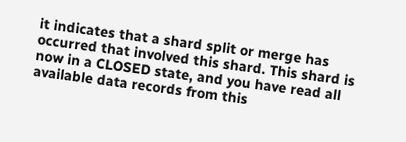it indicates that a shard split or merge has occurred that involved this shard. This shard is now in a CLOSED state, and you have read all available data records from this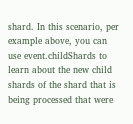shard. In this scenario, per example above, you can use event.childShards to learn about the new child shards of the shard that is being processed that were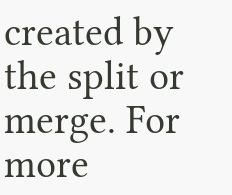created by the split or merge. For more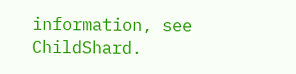information, see ChildShard.